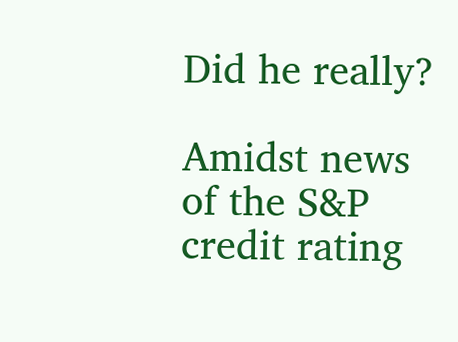Did he really?

Amidst news of the S&P credit rating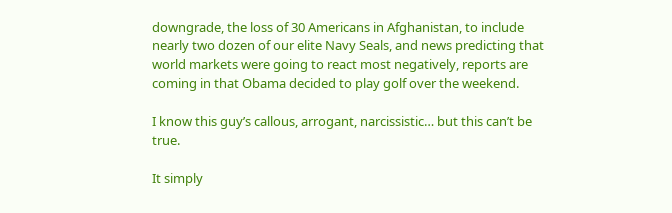downgrade, the loss of 30 Americans in Afghanistan, to include nearly two dozen of our elite Navy Seals, and news predicting that world markets were going to react most negatively, reports are coming in that Obama decided to play golf over the weekend.

I know this guy’s callous, arrogant, narcissistic… but this can’t be true.

It simply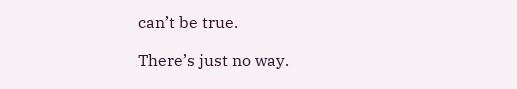can’t be true.

There’s just no way.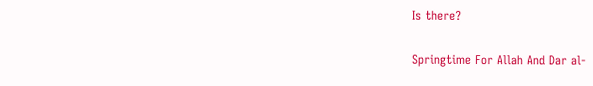Is there?

Springtime For Allah And Dar al-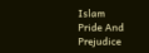Islam
Pride And Prejudice